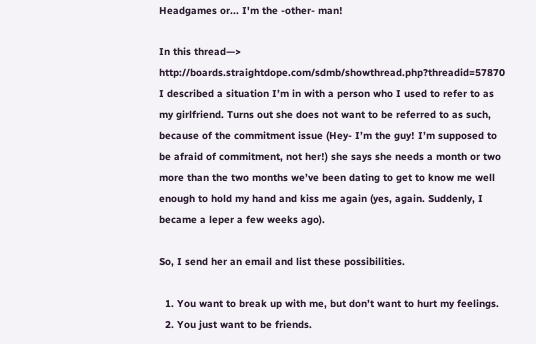Headgames or... I'm the -other- man!

In this thread—> http://boards.straightdope.com/sdmb/showthread.php?threadid=57870 I described a situation I’m in with a person who I used to refer to as my girlfriend. Turns out she does not want to be referred to as such, because of the commitment issue (Hey- I’m the guy! I’m supposed to be afraid of commitment, not her!) she says she needs a month or two more than the two months we’ve been dating to get to know me well enough to hold my hand and kiss me again (yes, again. Suddenly, I became a leper a few weeks ago).

So, I send her an email and list these possibilities.

  1. You want to break up with me, but don’t want to hurt my feelings.
  2. You just want to be friends.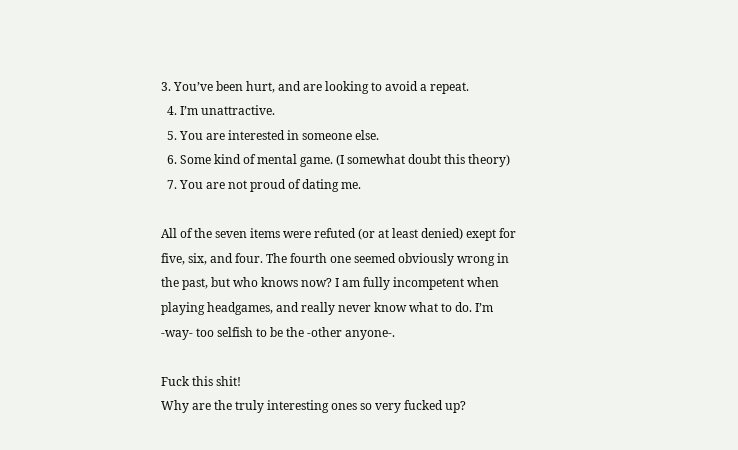3. You’ve been hurt, and are looking to avoid a repeat.
  4. I’m unattractive.
  5. You are interested in someone else.
  6. Some kind of mental game. (I somewhat doubt this theory)
  7. You are not proud of dating me.

All of the seven items were refuted (or at least denied) exept for five, six, and four. The fourth one seemed obviously wrong in the past, but who knows now? I am fully incompetent when playing headgames, and really never know what to do. I’m -way- too selfish to be the -other anyone-.

Fuck this shit!
Why are the truly interesting ones so very fucked up?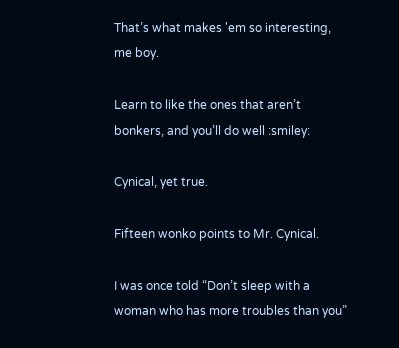That’s what makes 'em so interesting, me boy.

Learn to like the ones that aren’t bonkers, and you’ll do well :smiley:

Cynical, yet true.

Fifteen wonko points to Mr. Cynical.

I was once told “Don’t sleep with a woman who has more troubles than you”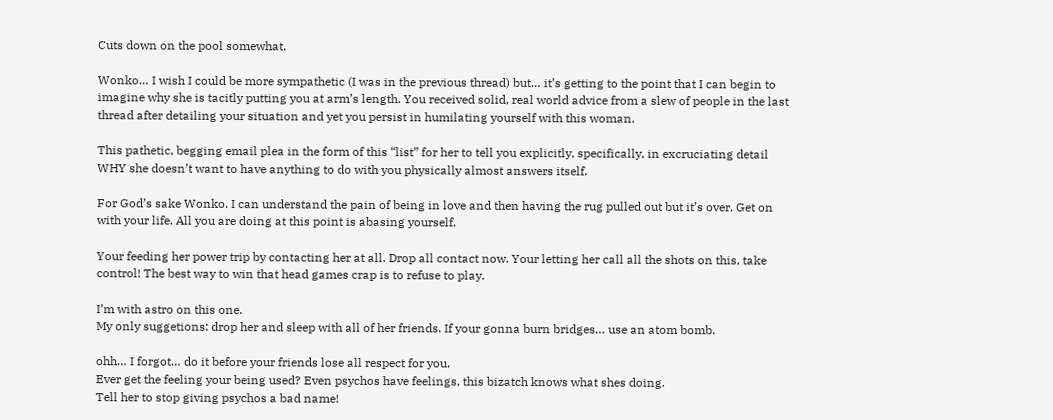Cuts down on the pool somewhat.

Wonko… I wish I could be more sympathetic (I was in the previous thread) but… it’s getting to the point that I can begin to imagine why she is tacitly putting you at arm’s length. You received solid, real world advice from a slew of people in the last thread after detailing your situation and yet you persist in humilating yourself with this woman.

This pathetic, begging email plea in the form of this “list” for her to tell you explicitly, specifically, in excruciating detail WHY she doesn’t want to have anything to do with you physically almost answers itself.

For God’s sake Wonko. I can understand the pain of being in love and then having the rug pulled out but it’s over. Get on with your life. All you are doing at this point is abasing yourself.

Your feeding her power trip by contacting her at all. Drop all contact now. Your letting her call all the shots on this, take control! The best way to win that head games crap is to refuse to play.

I’m with astro on this one.
My only suggetions: drop her and sleep with all of her friends. If your gonna burn bridges… use an atom bomb.

ohh… I forgot… do it before your friends lose all respect for you.
Ever get the feeling your being used? Even psychos have feelings, this bizatch knows what shes doing.
Tell her to stop giving psychos a bad name!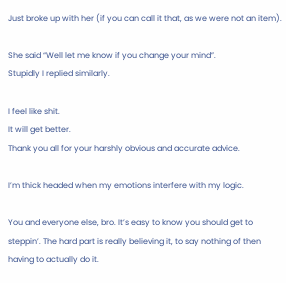Just broke up with her (if you can call it that, as we were not an item).

She said “Well let me know if you change your mind”.
Stupidly I replied similarly.

I feel like shit.
It will get better.
Thank you all for your harshly obvious and accurate advice.

I’m thick headed when my emotions interfere with my logic.

You and everyone else, bro. It’s easy to know you should get to steppin’. The hard part is really believing it, to say nothing of then having to actually do it.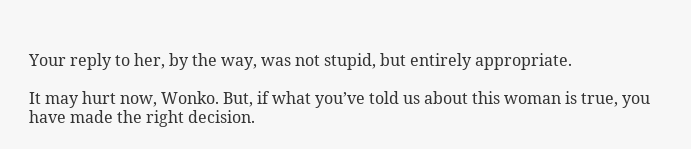Your reply to her, by the way, was not stupid, but entirely appropriate.

It may hurt now, Wonko. But, if what you’ve told us about this woman is true, you have made the right decision.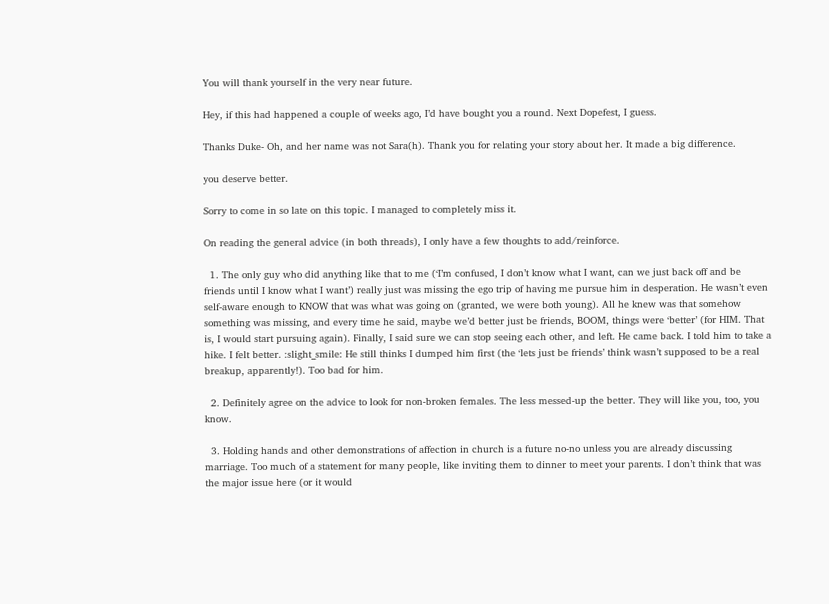You will thank yourself in the very near future.

Hey, if this had happened a couple of weeks ago, I’d have bought you a round. Next Dopefest, I guess.

Thanks Duke- Oh, and her name was not Sara(h). Thank you for relating your story about her. It made a big difference.

you deserve better.

Sorry to come in so late on this topic. I managed to completely miss it.

On reading the general advice (in both threads), I only have a few thoughts to add/reinforce.

  1. The only guy who did anything like that to me (‘I’m confused, I don’t know what I want, can we just back off and be friends until I know what I want’) really just was missing the ego trip of having me pursue him in desperation. He wasn’t even self-aware enough to KNOW that was what was going on (granted, we were both young). All he knew was that somehow something was missing, and every time he said, maybe we’d better just be friends, BOOM, things were ‘better’ (for HIM. That is, I would start pursuing again). Finally, I said sure we can stop seeing each other, and left. He came back. I told him to take a hike. I felt better. :slight_smile: He still thinks I dumped him first (the ‘lets just be friends’ think wasn’t supposed to be a real breakup, apparently!). Too bad for him.

  2. Definitely agree on the advice to look for non-broken females. The less messed-up the better. They will like you, too, you know.

  3. Holding hands and other demonstrations of affection in church is a future no-no unless you are already discussing marriage. Too much of a statement for many people, like inviting them to dinner to meet your parents. I don’t think that was the major issue here (or it would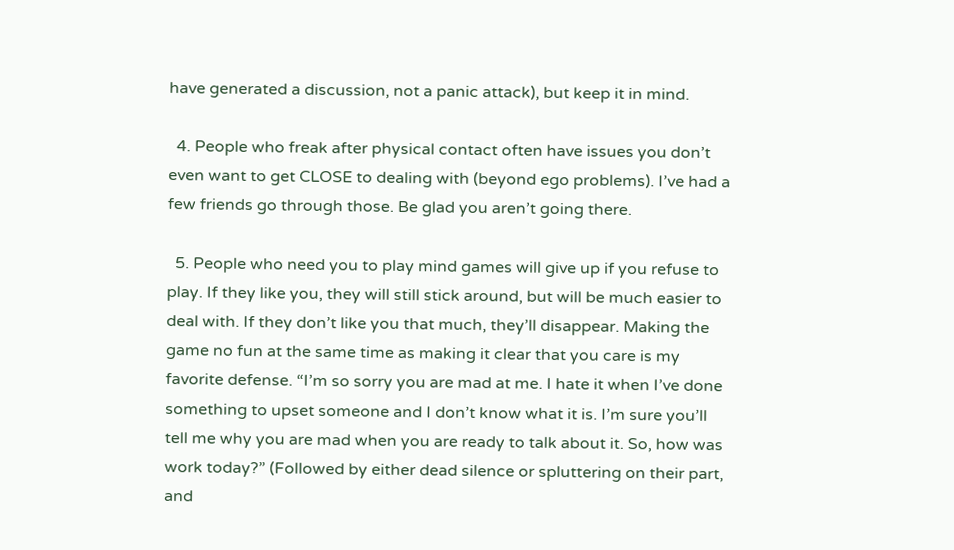have generated a discussion, not a panic attack), but keep it in mind.

  4. People who freak after physical contact often have issues you don’t even want to get CLOSE to dealing with (beyond ego problems). I’ve had a few friends go through those. Be glad you aren’t going there.

  5. People who need you to play mind games will give up if you refuse to play. If they like you, they will still stick around, but will be much easier to deal with. If they don’t like you that much, they’ll disappear. Making the game no fun at the same time as making it clear that you care is my favorite defense. “I’m so sorry you are mad at me. I hate it when I’ve done something to upset someone and I don’t know what it is. I’m sure you’ll tell me why you are mad when you are ready to talk about it. So, how was work today?” (Followed by either dead silence or spluttering on their part, and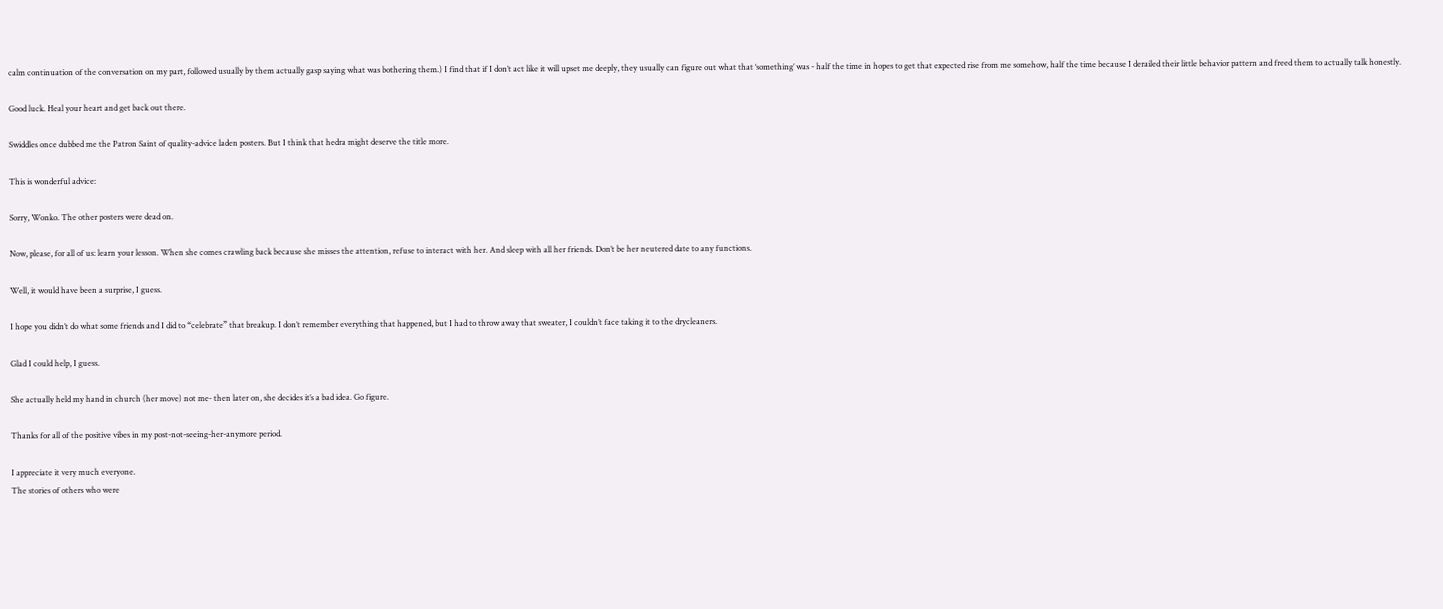calm continuation of the conversation on my part, followed usually by them actually gasp saying what was bothering them.) I find that if I don’t act like it will upset me deeply, they usually can figure out what that ‘something’ was - half the time in hopes to get that expected rise from me somehow, half the time because I derailed their little behavior pattern and freed them to actually talk honestly.

Good luck. Heal your heart and get back out there.

Swiddles once dubbed me the Patron Saint of quality-advice laden posters. But I think that hedra might deserve the title more.

This is wonderful advice:

Sorry, Wonko. The other posters were dead on.

Now, please, for all of us: learn your lesson. When she comes crawling back because she misses the attention, refuse to interact with her. And sleep with all her friends. Don’t be her neutered date to any functions.

Well, it would have been a surprise, I guess.

I hope you didn’t do what some friends and I did to “celebrate” that breakup. I don’t remember everything that happened, but I had to throw away that sweater, I couldn’t face taking it to the drycleaners.

Glad I could help, I guess.

She actually held my hand in church (her move) not me- then later on, she decides it’s a bad idea. Go figure.

Thanks for all of the positive vibes in my post-not-seeing-her-anymore period.

I appreciate it very much everyone.
The stories of others who were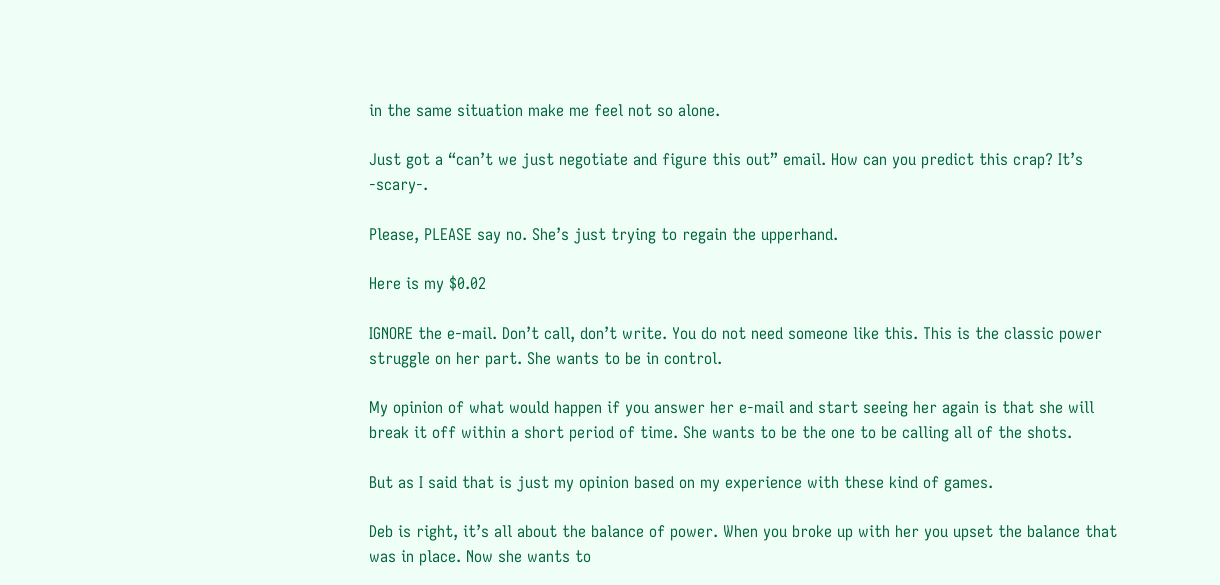in the same situation make me feel not so alone.

Just got a “can’t we just negotiate and figure this out” email. How can you predict this crap? It’s -scary-.

Please, PLEASE say no. She’s just trying to regain the upperhand.

Here is my $0.02

IGNORE the e-mail. Don’t call, don’t write. You do not need someone like this. This is the classic power struggle on her part. She wants to be in control.

My opinion of what would happen if you answer her e-mail and start seeing her again is that she will break it off within a short period of time. She wants to be the one to be calling all of the shots.

But as I said that is just my opinion based on my experience with these kind of games.

Deb is right, it’s all about the balance of power. When you broke up with her you upset the balance that was in place. Now she wants to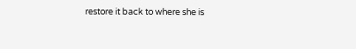restore it back to where she is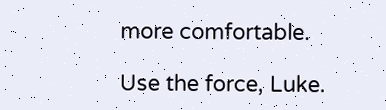more comfortable.

Use the force, Luke.